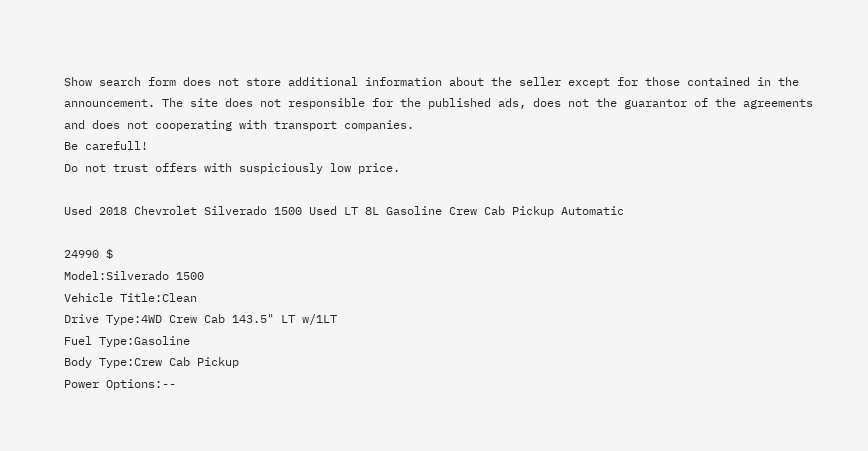Show search form does not store additional information about the seller except for those contained in the announcement. The site does not responsible for the published ads, does not the guarantor of the agreements and does not cooperating with transport companies.
Be carefull!
Do not trust offers with suspiciously low price.

Used 2018 Chevrolet Silverado 1500 Used LT 8L Gasoline Crew Cab Pickup Automatic

24990 $
Model:Silverado 1500
Vehicle Title:Clean
Drive Type:4WD Crew Cab 143.5" LT w/1LT
Fuel Type:Gasoline
Body Type:Crew Cab Pickup
Power Options:--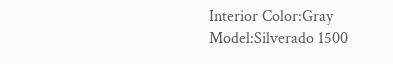Interior Color:Gray
Model:Silverado 1500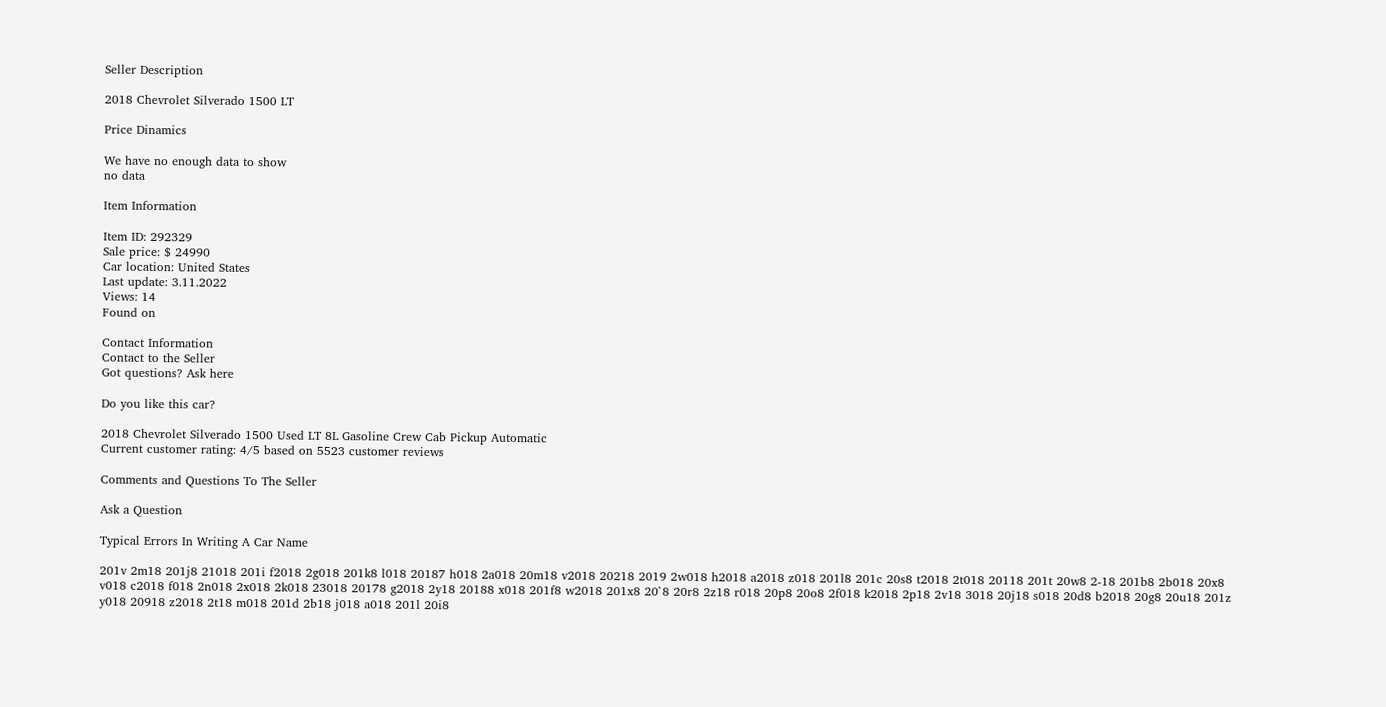Seller Description

2018 Chevrolet Silverado 1500 LT

Price Dinamics

We have no enough data to show
no data

Item Information

Item ID: 292329
Sale price: $ 24990
Car location: United States
Last update: 3.11.2022
Views: 14
Found on

Contact Information
Contact to the Seller
Got questions? Ask here

Do you like this car?

2018 Chevrolet Silverado 1500 Used LT 8L Gasoline Crew Cab Pickup Automatic
Current customer rating: 4/5 based on 5523 customer reviews

Comments and Questions To The Seller

Ask a Question

Typical Errors In Writing A Car Name

201v 2m18 201j8 21018 201i f2018 2g018 201k8 l018 20187 h018 2a018 20m18 v2018 20218 2019 2w018 h2018 a2018 z018 201l8 201c 20s8 t2018 2t018 20118 201t 20w8 2-18 201b8 2b018 20x8 v018 c2018 f018 2n018 2x018 2k018 23018 20178 g2018 2y18 20188 x018 201f8 w2018 201x8 20`8 20r8 2z18 r018 20p8 20o8 2f018 k2018 2p18 2v18 3018 20j18 s018 20d8 b2018 20g8 20u18 201z y018 20918 z2018 2t18 m018 201d 2b18 j018 a018 201l 20i8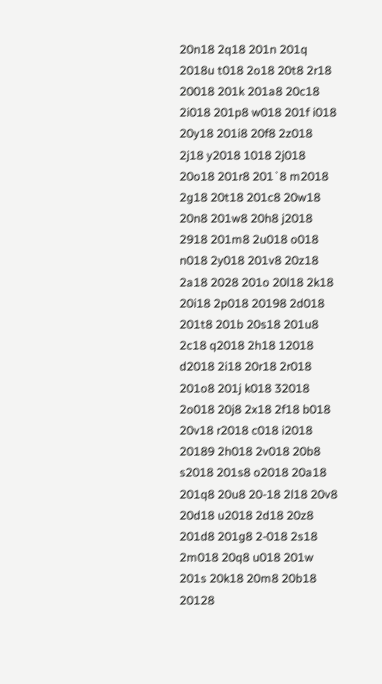20n18 2q18 201n 201q 2018u t018 2o18 20t8 2r18 20018 201k 201a8 20c18 2i018 201p8 w018 201f i018 20y18 201i8 20f8 2z018 2j18 y2018 1018 2j018 20o18 201r8 201`8 m2018 2g18 20t18 201c8 20w18 20n8 201w8 20h8 j2018 2918 201m8 2u018 o018 n018 2y018 201v8 20z18 2a18 2028 201o 20l18 2k18 20i18 2p018 20198 2d018 201t8 201b 20s18 201u8 2c18 q2018 2h18 12018 d2018 2i18 20r18 2r018 201o8 201j k018 32018 2o018 20j8 2x18 2f18 b018 20v18 r2018 c018 i2018 20189 2h018 2v018 20b8 s2018 201s8 o2018 20a18 201q8 20u8 20-18 2l18 20v8 20d18 u2018 2d18 20z8 201d8 201g8 2-018 2s18 2m018 20q8 u018 201w 201s 20k18 20m8 20b18 20128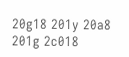20g18 201y 20a8 201g 2c018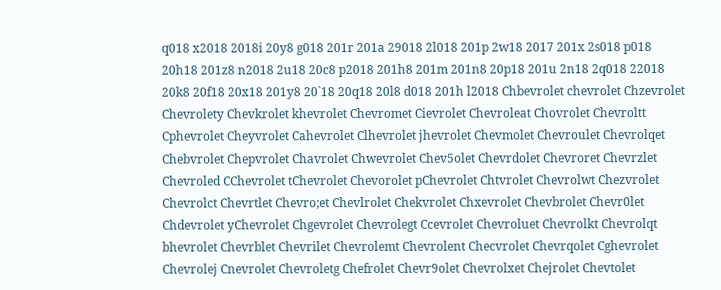q018 x2018 2018i 20y8 g018 201r 201a 29018 2l018 201p 2w18 2017 201x 2s018 p018 20h18 201z8 n2018 2u18 20c8 p2018 201h8 201m 201n8 20p18 201u 2n18 2q018 22018 20k8 20f18 20x18 201y8 20`18 20q18 20l8 d018 201h l2018 Chbevrolet chevrolet Chzevrolet Chevrolety Chevkrolet khevrolet Chevromet Cievrolet Chevroleat Chovrolet Chevroltt Cphevrolet Cheyvrolet Cahevrolet Clhevrolet jhevrolet Chevmolet Chevroulet Chevrolqet Chebvrolet Chepvrolet Chavrolet Chwevrolet Chev5olet Chevrdolet Chevroret Chevrzlet Chevroled CChevrolet tChevrolet Chevorolet pChevrolet Chtvrolet Chevrolwt Chezvrolet Chevrolct Chevrtlet Chevro;et Chevlrolet Chekvrolet Chxevrolet Chevbrolet Chevr0let Chdevrolet yChevrolet Chgevrolet Chevrolegt Ccevrolet Chevroluet Chevrolkt Chevrolqt bhevrolet Chevrblet Chevrilet Chevrolemt Chevrolent Checvrolet Chevrqolet Cghevrolet Chevrolej Cnevrolet Chevroletg Chefrolet Chevr9olet Chevrolxet Chejrolet Chevtolet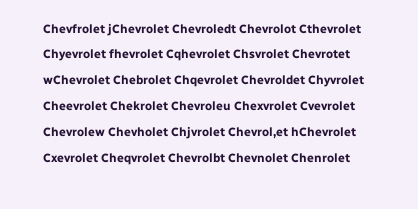Chevfrolet jChevrolet Chevroledt Chevrolot Cthevrolet Chyevrolet fhevrolet Cqhevrolet Chsvrolet Chevrotet wChevrolet Chebrolet Chqevrolet Chevroldet Chyvrolet Cheevrolet Chekrolet Chevroleu Chexvrolet Cvevrolet Chevrolew Chevholet Chjvrolet Chevrol,et hChevrolet Cxevrolet Cheqvrolet Chevrolbt Chevnolet Chenrolet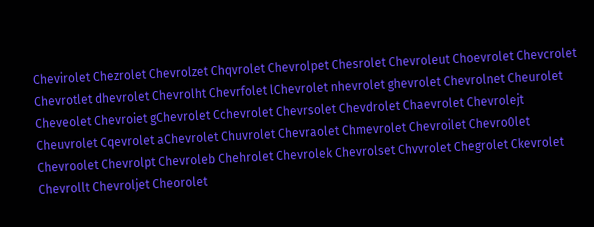Chevirolet Chezrolet Chevrolzet Chqvrolet Chevrolpet Chesrolet Chevroleut Choevrolet Chevcrolet Chevrotlet dhevrolet Chevrolht Chevrfolet lChevrolet nhevrolet ghevrolet Chevrolnet Cheurolet Cheveolet Chevroiet gChevrolet Cchevrolet Chevrsolet Chevdrolet Chaevrolet Chevrolejt Cheuvrolet Cqevrolet aChevrolet Chuvrolet Chevraolet Chmevrolet Chevroilet Chevro0let Chevroolet Chevrolpt Chevroleb Chehrolet Chevrolek Chevrolset Chvvrolet Chegrolet Ckevrolet Chevrollt Chevroljet Cheorolet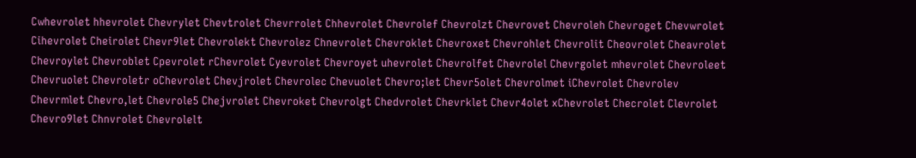Cwhevrolet hhevrolet Chevrylet Chevtrolet Chevrrolet Chhevrolet Chevrolef Chevrolzt Chevrovet Chevroleh Chevroget Chevwrolet Cihevrolet Cheirolet Chevr9let Chevrolekt Chevrolez Chnevrolet Chevroklet Chevroxet Chevrohlet Chevrolit Cheovrolet Cheavrolet Chevroylet Chevroblet Cpevrolet rChevrolet Cyevrolet Chevroyet uhevrolet Chevrolfet Chevrolel Chevrgolet mhevrolet Chevroleet Chevruolet Chevroletr oChevrolet Chevjrolet Chevrolec Chevuolet Chevro;let Chevr5olet Chevrolmet iChevrolet Chevrolev Chevrmlet Chevro,let Chevrole5 Chejvrolet Chevroket Chevrolgt Chedvrolet Chevrklet Chevr4olet xChevrolet Checrolet Clevrolet Chevro9let Chnvrolet Chevrolelt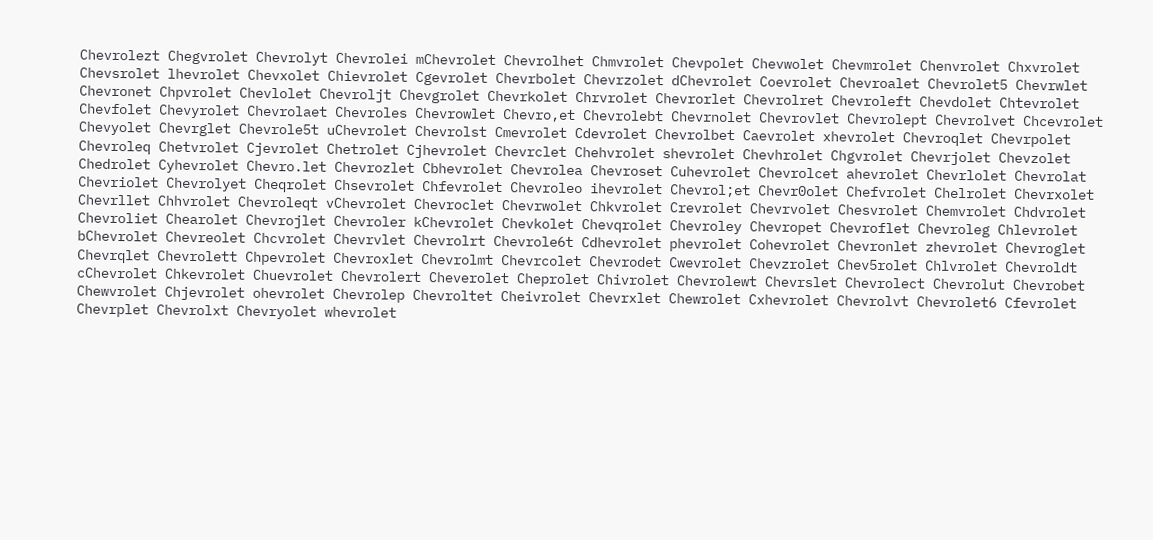Chevrolezt Chegvrolet Chevrolyt Chevrolei mChevrolet Chevrolhet Chmvrolet Chevpolet Chevwolet Chevmrolet Chenvrolet Chxvrolet Chevsrolet lhevrolet Chevxolet Chievrolet Cgevrolet Chevrbolet Chevrzolet dChevrolet Coevrolet Chevroalet Chevrolet5 Chevrwlet Chevronet Chpvrolet Chevlolet Chevroljt Chevgrolet Chevrkolet Chrvrolet Chevrorlet Chevrolret Chevroleft Chevdolet Chtevrolet Chevfolet Chevyrolet Chevrolaet Chevroles Chevrowlet Chevro,et Chevrolebt Chevrnolet Chevrovlet Chevrolept Chevrolvet Chcevrolet Chevyolet Chevrglet Chevrole5t uChevrolet Chevrolst Cmevrolet Cdevrolet Chevrolbet Caevrolet xhevrolet Chevroqlet Chevrpolet Chevroleq Chetvrolet Cjevrolet Chetrolet Cjhevrolet Chevrclet Chehvrolet shevrolet Chevhrolet Chgvrolet Chevrjolet Chevzolet Chedrolet Cyhevrolet Chevro.let Chevrozlet Cbhevrolet Chevrolea Chevroset Cuhevrolet Chevrolcet ahevrolet Chevrlolet Chevrolat Chevriolet Chevrolyet Cheqrolet Chsevrolet Chfevrolet Chevroleo ihevrolet Chevrol;et Chevr0olet Chefvrolet Chelrolet Chevrxolet Chevrllet Chhvrolet Chevroleqt vChevrolet Chevroclet Chevrwolet Chkvrolet Crevrolet Chevrvolet Chesvrolet Chemvrolet Chdvrolet Chevroliet Chearolet Chevrojlet Chevroler kChevrolet Chevkolet Chevqrolet Chevroley Chevropet Chevroflet Chevroleg Chlevrolet bChevrolet Chevreolet Chcvrolet Chevrvlet Chevrolrt Chevrole6t Cdhevrolet phevrolet Cohevrolet Chevronlet zhevrolet Chevroglet Chevrqlet Chevrolett Chpevrolet Chevroxlet Chevrolmt Chevrcolet Chevrodet Cwevrolet Chevzrolet Chev5rolet Chlvrolet Chevroldt cChevrolet Chkevrolet Chuevrolet Chevrolert Cheverolet Cheprolet Chivrolet Chevrolewt Chevrslet Chevrolect Chevrolut Chevrobet Chewvrolet Chjevrolet ohevrolet Chevrolep Chevroltet Cheivrolet Chevrxlet Chewrolet Cxhevrolet Chevrolvt Chevrolet6 Cfevrolet Chevrplet Chevrolxt Chevryolet whevrolet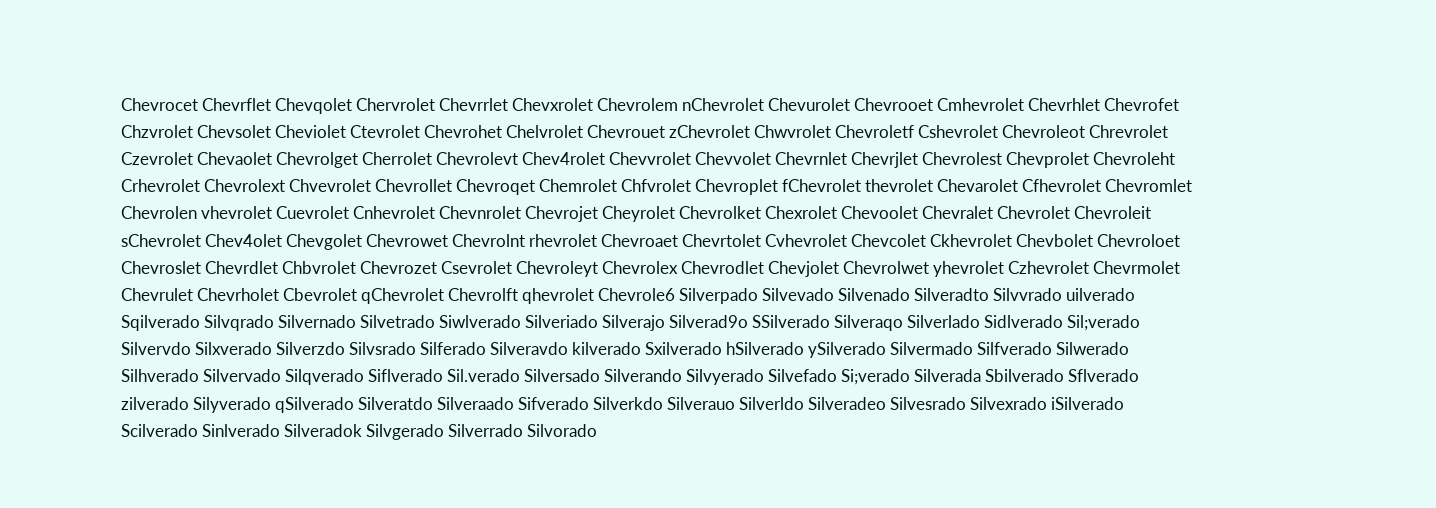Chevrocet Chevrflet Chevqolet Chervrolet Chevrrlet Chevxrolet Chevrolem nChevrolet Chevurolet Chevrooet Cmhevrolet Chevrhlet Chevrofet Chzvrolet Chevsolet Cheviolet Ctevrolet Chevrohet Chelvrolet Chevrouet zChevrolet Chwvrolet Chevroletf Cshevrolet Chevroleot Chrevrolet Czevrolet Chevaolet Chevrolget Cherrolet Chevrolevt Chev4rolet Chevvrolet Chevvolet Chevrnlet Chevrjlet Chevrolest Chevprolet Chevroleht Crhevrolet Chevrolext Chvevrolet Chevrollet Chevroqet Chemrolet Chfvrolet Chevroplet fChevrolet thevrolet Chevarolet Cfhevrolet Chevromlet Chevrolen vhevrolet Cuevrolet Cnhevrolet Chevnrolet Chevrojet Cheyrolet Chevrolket Chexrolet Chevoolet Chevralet Chevrolet Chevroleit sChevrolet Chev4olet Chevgolet Chevrowet Chevrolnt rhevrolet Chevroaet Chevrtolet Cvhevrolet Chevcolet Ckhevrolet Chevbolet Chevroloet Chevroslet Chevrdlet Chbvrolet Chevrozet Csevrolet Chevroleyt Chevrolex Chevrodlet Chevjolet Chevrolwet yhevrolet Czhevrolet Chevrmolet Chevrulet Chevrholet Cbevrolet qChevrolet Chevrolft qhevrolet Chevrole6 Silverpado Silvevado Silvenado Silveradto Silvvrado uilverado Sqilverado Silvqrado Silvernado Silvetrado Siwlverado Silveriado Silverajo Silverad9o SSilverado Silveraqo Silverlado Sidlverado Sil;verado Silvervdo Silxverado Silverzdo Silvsrado Silferado Silveravdo kilverado Sxilverado hSilverado ySilverado Silvermado Silfverado Silwerado Silhverado Silvervado Silqverado Siflverado Sil.verado Silversado Silverando Silvyerado Silvefado Si;verado Silverada Sbilverado Sflverado zilverado Silyverado qSilverado Silveratdo Silveraado Sifverado Silverkdo Silverauo Silverldo Silveradeo Silvesrado Silvexrado iSilverado Scilverado Sinlverado Silveradok Silvgerado Silverrado Silvorado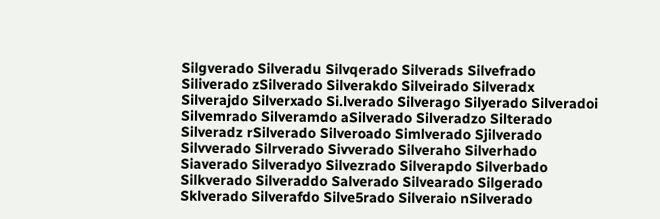Silgverado Silveradu Silvqerado Silverads Silvefrado Siliverado zSilverado Silverakdo Silveirado Silveradx Silverajdo Silverxado Si.lverado Silverago Silyerado Silveradoi Silvemrado Silveramdo aSilverado Silveradzo Silterado Silveradz rSilverado Silveroado Simlverado Sjilverado Silvverado Silrverado Sivverado Silveraho Silverhado Siaverado Silveradyo Silvezrado Silverapdo Silverbado Silkverado Silveraddo Salverado Silvearado Silgerado Sklverado Silverafdo Silve5rado Silveraio nSilverado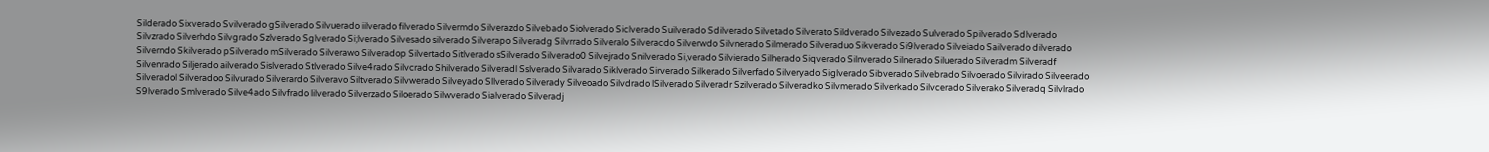Silderado Sixverado Svilverado gSilverado Silvuerado iilverado filverado Silvermdo Silverazdo Silvebado Siolverado Siclverado Suilverado Sdilverado Silvetado Silverato Sildverado Silvezado Sulverado Spilverado Sdlverado Silvzrado Silverhdo Silvgrado Szlverado Sglverado Si;lverado Silvesado silverado Silverapo Silveradg Silvrrado Silveralo Silveracdo Silverwdo Silvnerado Silmerado Silveraduo Sikverado Si9lverado Silveiado Sailverado dilverado Silverndo Skilverado pSilverado mSilverado Silverawo Silveradop Silvertado Sitlverado sSilverado Silverado0 Silvejrado Snilverado Si,verado Silvierado Silherado Siqverado Silnverado Silnerado Siluerado Silveradm Silveradf Silvenrado Siljerado ailverado Sislverado Stlverado Silve4rado Silvcrado Shilverado Silveradl Sslverado Silvarado Siklverado Sirverado Silkerado Silverfado Silveryado Siglverado Sibverado Silvebrado Silvoerado Silvirado Silveerado Silveradol Silveradoo Silvurado Silverardo Silveravo Siltverado Silvwerado Silveyado Sllverado Silverady Silveoado Silvdrado lSilverado Silveradr Szilverado Silveradko Silvmerado Silverkado Silvcerado Silverako Silveradq Silvlrado S9lverado Smlverado Silve4ado Silvfrado lilverado Silverzado Siloerado Silwverado Sialverado Silveradj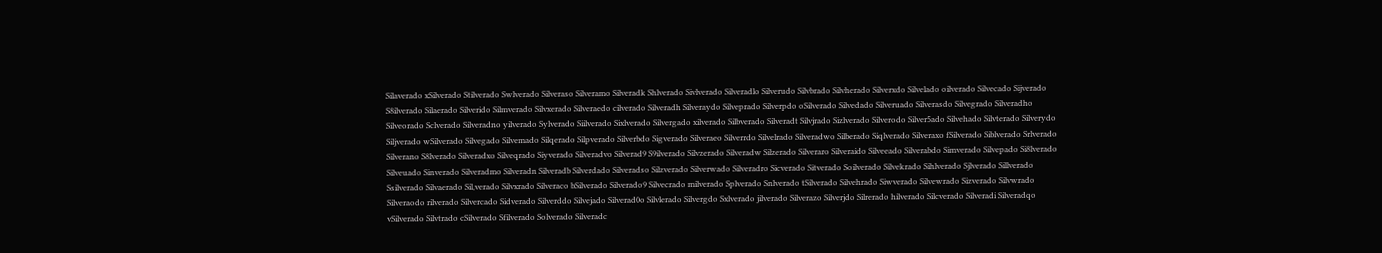Silaverado xSilverado Stilverado Swlverado Silveraso Silveramo Silveradk Shlverado Sivlverado Silveradlo Silverudo Silvbrado Silvherado Silverxdo Silvelado oilverado Silvecado Sijverado S8ilverado Silaerado Silverido Silmverado Silvxerado Silveraedo cilverado Silveradh Silveraydo Silveprado Silverpdo oSilverado Silvedado Silveruado Silverasdo Silvegrado Silveradho Silveorado Sclverado Silveradno yilverado Sylverado Siilverado Sixlverado Silvergado xilverado Silbverado Silveradt Silvjrado Sizlverado Silverodo Silver5ado Silvehado Silvterado Silverydo Siljverado wSilverado Silvegado Silvemado Silqerado Silpverado Silverbdo Sigverado Silveraeo Silverrdo Silvelrado Silveradwo Silberado Siqlverado Silveraxo fSilverado Siblverado Srlverado Silverano S8lverado Silveradxo Silveqrado Siyverado Silveradvo Silverad9 S9ilverado Silvzerado Silveradw Silzerado Silveraro Silveraido Silveeado Silverabdo Simverado Silvepado Si8lverado Silveuado Sinverado Silveradmo Silveradn Silveradb Silverdado Silveradso Silzverado Silverwado Silveradro Sicverado Sitverado Soilverado Silvekrado Sihlverado Sjlverado Sillverado Ssilverado Silvaerado Sil,verado Silvxrado Silveraco bSilverado Silverado9 Silvecrado milverado Splverado Snlverado tSilverado Silvehrado Siwverado Silvewrado Sizverado Silvwrado Silveraodo rilverado Silvercado Sidverado Silverddo Silvejado Silverad0o Silvlerado Silvergdo Sxlverado jilverado Silverazo Silverjdo Silrerado hilverado Silcverado Silveradi Silveradqo vSilverado Silvtrado cSilverado Sfilverado Solverado Silveradc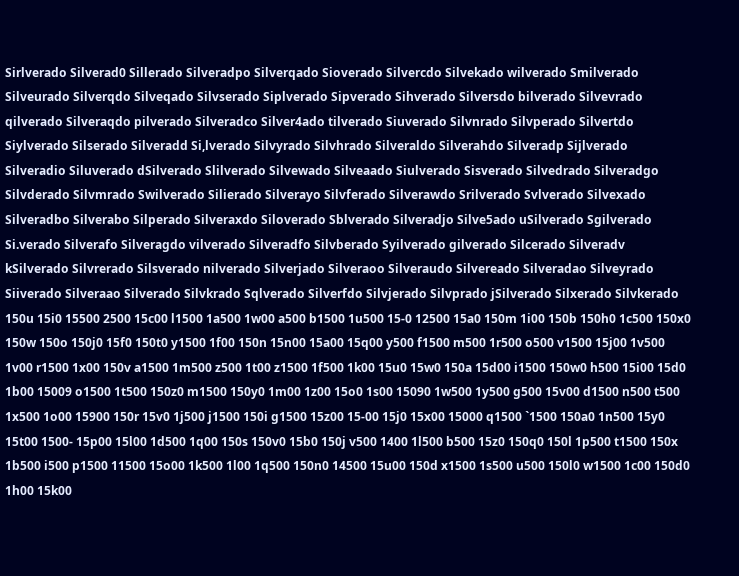Sirlverado Silverad0 Sillerado Silveradpo Silverqado Sioverado Silvercdo Silvekado wilverado Smilverado Silveurado Silverqdo Silveqado Silvserado Siplverado Sipverado Sihverado Silversdo bilverado Silvevrado qilverado Silveraqdo pilverado Silveradco Silver4ado tilverado Siuverado Silvnrado Silvperado Silvertdo Siylverado Silserado Silveradd Si,lverado Silvyrado Silvhrado Silveraldo Silverahdo Silveradp Sijlverado Silveradio Siluverado dSilverado Slilverado Silvewado Silveaado Siulverado Sisverado Silvedrado Silveradgo Silvderado Silvmrado Swilverado Silierado Silverayo Silvferado Silverawdo Srilverado Svlverado Silvexado Silveradbo Silverabo Silperado Silveraxdo Siloverado Sblverado Silveradjo Silve5ado uSilverado Sgilverado Si.verado Silverafo Silveragdo vilverado Silveradfo Silvberado Syilverado gilverado Silcerado Silveradv kSilverado Silvrerado Silsverado nilverado Silverjado Silveraoo Silveraudo Silvereado Silveradao Silveyrado Siiverado Silveraao Silverado Silvkrado Sqlverado Silverfdo Silvjerado Silvprado jSilverado Silxerado Silvkerado 150u 15i0 15500 2500 15c00 l1500 1a500 1w00 a500 b1500 1u500 15-0 12500 15a0 150m 1i00 150b 150h0 1c500 150x0 150w 150o 150j0 15f0 150t0 y1500 1f00 150n 15n00 15a00 15q00 y500 f1500 m500 1r500 o500 v1500 15j00 1v500 1v00 r1500 1x00 150v a1500 1m500 z500 1t00 z1500 1f500 1k00 15u0 15w0 150a 15d00 i1500 150w0 h500 15i00 15d0 1b00 15009 o1500 1t500 150z0 m1500 150y0 1m00 1z00 15o0 1s00 15090 1w500 1y500 g500 15v00 d1500 n500 t500 1x500 1o00 15900 150r 15v0 1j500 j1500 150i g1500 15z00 15-00 15j0 15x00 15000 q1500 `1500 150a0 1n500 15y0 15t00 1500- 15p00 15l00 1d500 1q00 150s 150v0 15b0 150j v500 1400 1l500 b500 15z0 150q0 150l 1p500 t1500 150x 1b500 i500 p1500 11500 15o00 1k500 1l00 1q500 150n0 14500 15u00 150d x1500 1s500 u500 150l0 w1500 1c00 150d0 1h00 15k00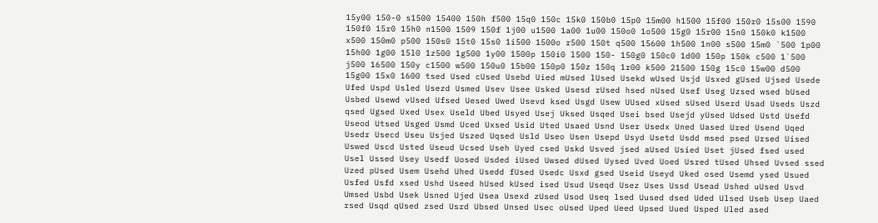15y00 150-0 s1500 15400 150h f500 15q0 150c 15k0 150b0 15p0 15m00 h1500 15f00 150r0 15s00 1590 150f0 15r0 15h0 n1500 1509 150f 1j00 u1500 1a00 1u00 150o0 1o500 15g0 15r00 15n0 150k0 k1500 x500 150m0 p500 150s0 15t0 15s0 1i500 1500o r500 150t q500 15600 1h500 1n00 s500 15m0 `500 1p00 15h00 1g00 15l0 1z500 1g500 1y00 1500p 150i0 l500 150- 150g0 150c0 1d00 150p 150k c500 1`500 j500 16500 150y c1500 w500 150u0 15b00 150p0 150z 150q 1r00 k500 21500 150g 15c0 15w00 d500 15g00 15x0 1600 tsed Used cUsed Usebd Uied mUsed lUsed Usekd wUsed Usjd Usxed gUsed Ujsed Usede Ufed Uspd Usled Usezd Usmed Usev Usee Usked Usesd rUsed hsed nUsed Usef Useg Uzsed wsed bUsed Usbed Usewd vUsed Ufsed Uesed Uwed Usevd ksed Usgd Usew UUsed xUsed sUsed Userd Usad Useds Uszd qsed Ugsed Uxed Usex Useld Ubed Usyed Usej Uksed Usqed Usei bsed Usejd yUsed Udsed Ustd Usefd Useod Utsed Usged Usmd Uced Uxsed Usid Uted Usaed Usnd User Usedx Uned Uased Ured Usend Uqed Usedr Usecd Useu Usjed Uszed Uqsed Usld Useo Usen Usepd Usyd Usetd Usdd msed psed Ursed Uised Uswed Uscd Usted Useud Ucsed Useh Uyed csed Uskd Usved jsed aUsed Usied Uset jUsed fsed used Usel Ussed Usey Usedf Uosed Usded iUsed Uwsed dUsed Uysed Uved Uoed Usred tUsed Uhsed Uvsed ssed Uzed pUsed Usem Usehd Uhed Usedd fUsed Usedc Usxd gsed Useid Useyd Uked osed Usemd ysed Usued Usfed Usfd xsed Ushd Useed hUsed kUsed ised Usud Useqd Usez Uses Ussd Usead Ushed uUsed Usvd Umsed Usbd Usek Usned Ujed Usea Usexd zUsed Usod Useq lsed Uused dsed Uded Ulsed Useb Usep Uaed rsed Usqd qUsed zsed Usrd Ubsed Unsed Usec oUsed Uped Ueed Upsed Uued Usped Uled ased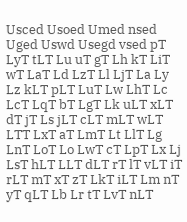Usced Usoed Umed nsed Uged Uswd Usegd vsed pT LyT tLT Lu uT gT Lh kT LiT wT LaT Ld LzT Ll LjT La Ly Lz kLT pLT LuT Lw LhT Lc LcT LqT bT LgT Lk uLT xLT dT jT Ls jLT cLT mLT wLT LTT LxT aT LmT Lt LlT Lg LnT LoT Lo LwT cT LpT Lx Lj LsT hLT LLT dLT rT lT vLT iT rLT mT xT zT LkT iLT Lm nT yT qLT Lb Lr tT LvT nLT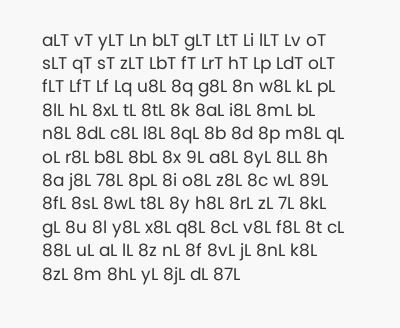aLT vT yLT Ln bLT gLT LtT Li lLT Lv oT sLT qT sT zLT LbT fT LrT hT Lp LdT oLT fLT LfT Lf Lq u8L 8q g8L 8n w8L kL pL 8lL hL 8xL tL 8tL 8k 8aL i8L 8mL bL n8L 8dL c8L l8L 8qL 8b 8d 8p m8L qL oL r8L b8L 8bL 8x 9L a8L 8yL 8LL 8h 8a j8L 78L 8pL 8i o8L z8L 8c wL 89L 8fL 8sL 8wL t8L 8y h8L 8rL zL 7L 8kL gL 8u 8l y8L x8L q8L 8cL v8L f8L 8t cL 88L uL aL lL 8z nL 8f 8vL jL 8nL k8L 8zL 8m 8hL yL 8jL dL 87L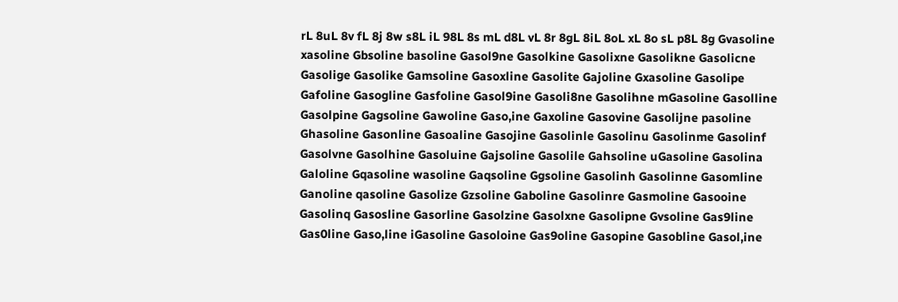rL 8uL 8v fL 8j 8w s8L iL 98L 8s mL d8L vL 8r 8gL 8iL 8oL xL 8o sL p8L 8g Gvasoline xasoline Gbsoline basoline Gasol9ne Gasolkine Gasolixne Gasolikne Gasolicne Gasolige Gasolike Gamsoline Gasoxline Gasolite Gajoline Gxasoline Gasolipe Gafoline Gasogline Gasfoline Gasol9ine Gasoli8ne Gasolihne mGasoline Gasolline Gasolpine Gagsoline Gawoline Gaso,ine Gaxoline Gasovine Gasolijne pasoline Ghasoline Gasonline Gasoaline Gasojine Gasolinle Gasolinu Gasolinme Gasolinf Gasolvne Gasolhine Gasoluine Gajsoline Gasolile Gahsoline uGasoline Gasolina Galoline Gqasoline wasoline Gaqsoline Ggsoline Gasolinh Gasolinne Gasomline Ganoline qasoline Gasolize Gzsoline Gaboline Gasolinre Gasmoline Gasooine Gasolinq Gasosline Gasorline Gasolzine Gasolxne Gasolipne Gvsoline Gas9line Gas0line Gaso,line iGasoline Gasoloine Gas9oline Gasopine Gasobline Gasol,ine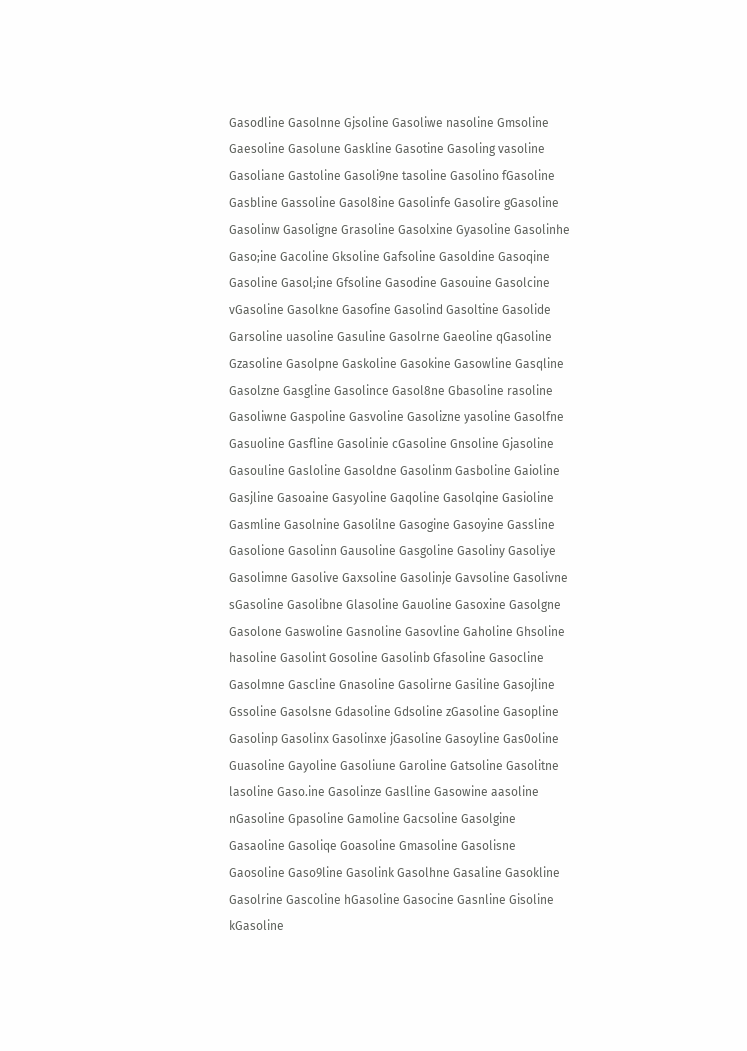Gasodline Gasolnne Gjsoline Gasoliwe nasoline Gmsoline Gaesoline Gasolune Gaskline Gasotine Gasoling vasoline Gasoliane Gastoline Gasoli9ne tasoline Gasolino fGasoline Gasbline Gassoline Gasol8ine Gasolinfe Gasolire gGasoline Gasolinw Gasoligne Grasoline Gasolxine Gyasoline Gasolinhe Gaso;ine Gacoline Gksoline Gafsoline Gasoldine Gasoqine Gasoline Gasol;ine Gfsoline Gasodine Gasouine Gasolcine vGasoline Gasolkne Gasofine Gasolind Gasoltine Gasolide Garsoline uasoline Gasuline Gasolrne Gaeoline qGasoline Gzasoline Gasolpne Gaskoline Gasokine Gasowline Gasqline Gasolzne Gasgline Gasolince Gasol8ne Gbasoline rasoline Gasoliwne Gaspoline Gasvoline Gasolizne yasoline Gasolfne Gasuoline Gasfline Gasolinie cGasoline Gnsoline Gjasoline Gasouline Gasloline Gasoldne Gasolinm Gasboline Gaioline Gasjline Gasoaine Gasyoline Gaqoline Gasolqine Gasioline Gasmline Gasolnine Gasolilne Gasogine Gasoyine Gassline Gasolione Gasolinn Gausoline Gasgoline Gasoliny Gasoliye Gasolimne Gasolive Gaxsoline Gasolinje Gavsoline Gasolivne sGasoline Gasolibne Glasoline Gauoline Gasoxine Gasolgne Gasolone Gaswoline Gasnoline Gasovline Gaholine Ghsoline hasoline Gasolint Gosoline Gasolinb Gfasoline Gasocline Gasolmne Gascline Gnasoline Gasolirne Gasiline Gasojline Gssoline Gasolsne Gdasoline Gdsoline zGasoline Gasopline Gasolinp Gasolinx Gasolinxe jGasoline Gasoyline Gas0oline Guasoline Gayoline Gasoliune Garoline Gatsoline Gasolitne lasoline Gaso.ine Gasolinze Gaslline Gasowine aasoline nGasoline Gpasoline Gamoline Gacsoline Gasolgine Gasaoline Gasoliqe Goasoline Gmasoline Gasolisne Gaosoline Gaso9line Gasolink Gasolhne Gasaline Gasokline Gasolrine Gascoline hGasoline Gasocine Gasnline Gisoline kGasoline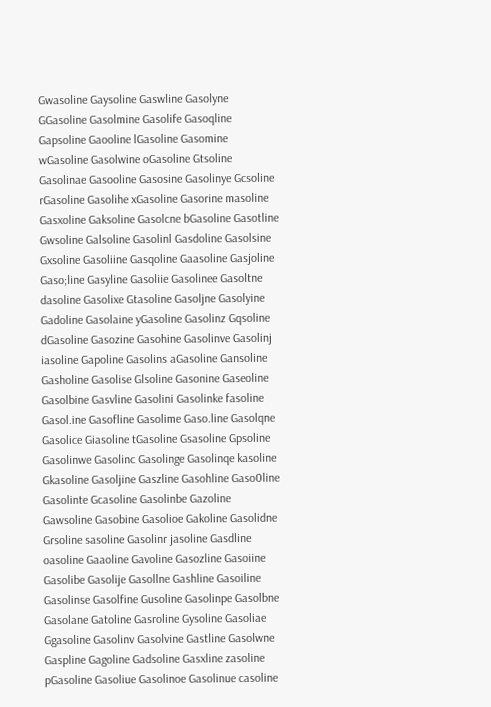Gwasoline Gaysoline Gaswline Gasolyne GGasoline Gasolmine Gasolife Gasoqline Gapsoline Gaooline lGasoline Gasomine wGasoline Gasolwine oGasoline Gtsoline Gasolinae Gasooline Gasosine Gasolinye Gcsoline rGasoline Gasolihe xGasoline Gasorine masoline Gasxoline Gaksoline Gasolcne bGasoline Gasotline Gwsoline Galsoline Gasolinl Gasdoline Gasolsine Gxsoline Gasoliine Gasqoline Gaasoline Gasjoline Gaso;line Gasyline Gasoliie Gasolinee Gasoltne dasoline Gasolixe Gtasoline Gasoljne Gasolyine Gadoline Gasolaine yGasoline Gasolinz Gqsoline dGasoline Gasozine Gasohine Gasolinve Gasolinj iasoline Gapoline Gasolins aGasoline Gansoline Gasholine Gasolise Glsoline Gasonine Gaseoline Gasolbine Gasvline Gasolini Gasolinke fasoline Gasol.ine Gasofline Gasolime Gaso.line Gasolqne Gasolice Giasoline tGasoline Gsasoline Gpsoline Gasolinwe Gasolinc Gasolinge Gasolinqe kasoline Gkasoline Gasoljine Gaszline Gasohline Gaso0line Gasolinte Gcasoline Gasolinbe Gazoline Gawsoline Gasobine Gasolioe Gakoline Gasolidne Grsoline sasoline Gasolinr jasoline Gasdline oasoline Gaaoline Gavoline Gasozline Gasoiine Gasolibe Gasolije Gasollne Gashline Gasoiline Gasolinse Gasolfine Gusoline Gasolinpe Gasolbne Gasolane Gatoline Gasroline Gysoline Gasoliae Ggasoline Gasolinv Gasolvine Gastline Gasolwne Gaspline Gagoline Gadsoline Gasxline zasoline pGasoline Gasoliue Gasolinoe Gasolinue casoline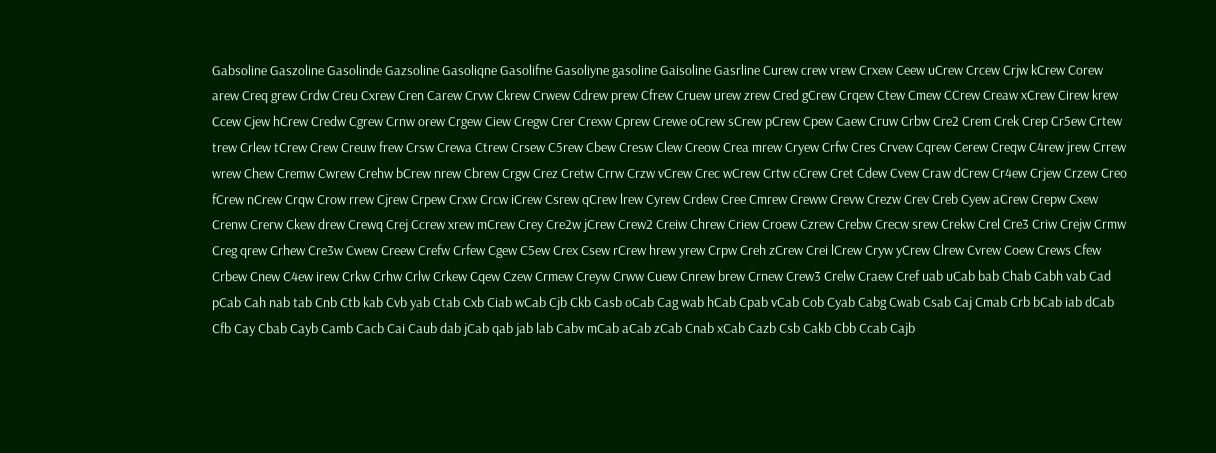Gabsoline Gaszoline Gasolinde Gazsoline Gasoliqne Gasolifne Gasoliyne gasoline Gaisoline Gasrline Curew crew vrew Crxew Ceew uCrew Crcew Crjw kCrew Corew arew Creq grew Crdw Creu Cxrew Cren Carew Crvw Ckrew Crwew Cdrew prew Cfrew Cruew urew zrew Cred gCrew Crqew Ctew Cmew CCrew Creaw xCrew Cirew krew Ccew Cjew hCrew Credw Cgrew Crnw orew Crgew Ciew Cregw Crer Crexw Cprew Crewe oCrew sCrew pCrew Cpew Caew Cruw Crbw Cre2 Crem Crek Crep Cr5ew Crtew trew Crlew tCrew Crew Creuw frew Crsw Crewa Ctrew Crsew C5rew Cbew Cresw Clew Creow Crea mrew Cryew Crfw Cres Crvew Cqrew Cerew Creqw C4rew jrew Crrew wrew Chew Cremw Cwrew Crehw bCrew nrew Cbrew Crgw Crez Cretw Crrw Crzw vCrew Crec wCrew Crtw cCrew Cret Cdew Cvew Craw dCrew Cr4ew Crjew Crzew Creo fCrew nCrew Crqw Crow rrew Cjrew Crpew Crxw Crcw iCrew Csrew qCrew lrew Cyrew Crdew Cree Cmrew Creww Crevw Crezw Crev Creb Cyew aCrew Crepw Cxew Crenw Crerw Ckew drew Crewq Crej Ccrew xrew mCrew Crey Cre2w jCrew Crew2 Creiw Chrew Criew Croew Czrew Crebw Crecw srew Crekw Crel Cre3 Criw Crejw Crmw Creg qrew Crhew Cre3w Cwew Creew Crefw Crfew Cgew C5ew Crex Csew rCrew hrew yrew Crpw Creh zCrew Crei lCrew Cryw yCrew Clrew Cvrew Coew Crews Cfew Crbew Cnew C4ew irew Crkw Crhw Crlw Crkew Cqew Czew Crmew Creyw Crww Cuew Cnrew brew Crnew Crew3 Crelw Craew Cref uab uCab bab Chab Cabh vab Cad pCab Cah nab tab Cnb Ctb kab Cvb yab Ctab Cxb Ciab wCab Cjb Ckb Casb oCab Cag wab hCab Cpab vCab Cob Cyab Cabg Cwab Csab Caj Cmab Crb bCab iab dCab Cfb Cay Cbab Cayb Camb Cacb Cai Caub dab jCab qab jab lab Cabv mCab aCab zCab Cnab xCab Cazb Csb Cakb Cbb Ccab Cajb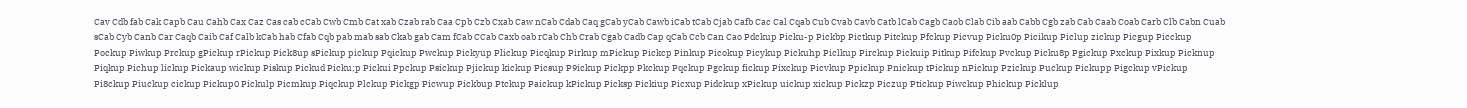Cav Cdb fab Cak Capb Cau Cahb Cax Caz Cas cab cCab Cwb Cmb Cat xab Czab rab Caa Cpb Czb Cxab Caw nCab Cdab Caq gCab yCab Cawb iCab tCab Cjab Cafb Cac Cal Cqab Cub Cvab Cavb Catb lCab Cagb Caob Clab Cib aab Cabb Cgb zab Cab Caab Coab Carb Clb Cabn Cuab sCab Cyb Canb Car Caqb Caib Caf Calb kCab hab Cfab Cqb pab mab sab Ckab gab Cam fCab CCab Caxb oab rCab Chb Crab Cgab Cadb Cap qCab Ccb Can Cao Pdckup Picku-p Pickbp Pictkup Pitckup Pfckup Picvup Picku0p Picikup Piclup zickup Picgup Picckup Pockup Piwkup Prckup gPickup rPickup Pick8up sPickup pickup Pqickup Pwckup Pickyup Plickup Picqkup Pirkup mPickup Pickcp Pinkup Picokup Picykup Pickuhp Piclkup Pirckup Pickuip Pitkup Pifckup Pvckup Picku8p Pgickup Pxckup Pixkup Picknup Piqkup Pichup lickup Pickaup wickup Piskup Pickud Picku;p Pickui Ppckup Psickup Pjickup kickup Picsup P9ickup Pickpp Pkckup Pqckup Pgckup fickup Pixckup Picvkup Ppickup Pnickup tPickup nPickup Pzickup Puckup Pickupp Pigckup vPickup Pi8ckup Piuckup cickup Pickup0 Pickulp Picmkup Piqckup Plckup Pickgp Picwup Pickbup Ptckup Paickup kPickup Picksp Pickiup Picxup Pidckup xPickup uickup xickup Pickzp Piczup Ptickup Piwckup Phickup Picklup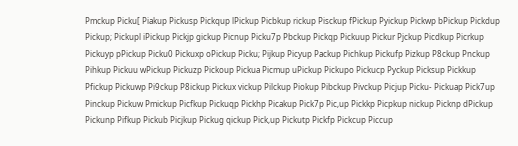Pmckup Picku[ Piakup Pickusp Pickqup lPickup Picbkup rickup Pisckup fPickup Pyickup Pickwp bPickup Pickdup Pickup; Pickupl iPickup Pickjp gickup Picnup Picku7p Pbckup Pickqp Pickuup Pickur Pjckup Picdkup Picrkup Pickuyp pPickup Picku0 Pickuxp oPickup Picku; Pijkup Picyup Packup Pichkup Pickufp Pizkup P8ckup Pnckup Pihkup Pickuu wPickup Pickuzp Pickoup Pickua Picmup uPickup Pickupo Pickucp Pyckup Picksup Pickkup Pfickup Pickuwp Pi9ckup P8ickup Pickux vickup Pilckup Piokup Pibckup Pivckup Picjup Picku- Pickuap Pick7up Pinckup Pickuw Pmickup Picfkup Pickuqp Pickhp Picakup Pick7p Pic,up Pickkp Picpkup nickup Picknp dPickup Pickunp Pifkup Pickub Picjkup Pickug qickup Pick,up Pickutp Pickfp Pickcup Piccup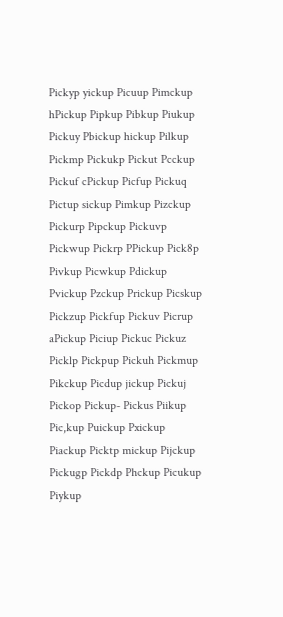Pickyp yickup Picuup Pimckup hPickup Pipkup Pibkup Piukup Pickuy Pbickup hickup Pilkup Pickmp Pickukp Pickut Pcckup Pickuf cPickup Picfup Pickuq Pictup sickup Pimkup Pizckup Pickurp Pipckup Pickuvp Pickwup Pickrp PPickup Pick8p Pivkup Picwkup Pdickup Pvickup Pzckup Prickup Picskup Pickzup Pickfup Pickuv Picrup aPickup Piciup Pickuc Pickuz Picklp Pickpup Pickuh Pickmup Pikckup Picdup jickup Pickuj Pickop Pickup- Pickus Piikup Pic,kup Puickup Pxickup Piackup Picktp mickup Pijckup Pickugp Pickdp Phckup Picukup Piykup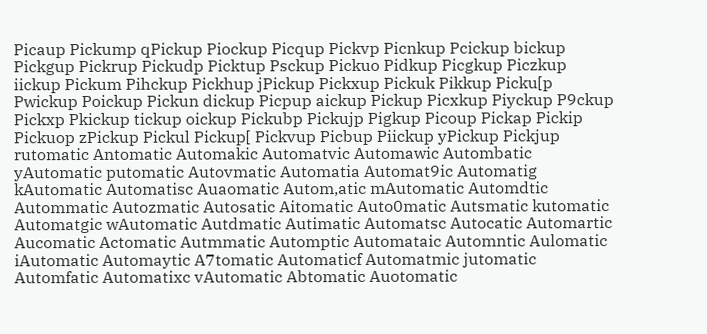Picaup Pickump qPickup Piockup Picqup Pickvp Picnkup Pcickup bickup Pickgup Pickrup Pickudp Picktup Psckup Pickuo Pidkup Picgkup Piczkup iickup Pickum Pihckup Pickhup jPickup Pickxup Pickuk Pikkup Picku[p Pwickup Poickup Pickun dickup Picpup aickup Pickup Picxkup Piyckup P9ckup Pickxp Pkickup tickup oickup Pickubp Pickujp Pigkup Picoup Pickap Pickip Pickuop zPickup Pickul Pickup[ Pickvup Picbup Piickup yPickup Pickjup rutomatic Antomatic Automakic Automatvic Automawic Autombatic yAutomatic putomatic Autovmatic Automatia Automat9ic Automatig kAutomatic Automatisc Auaomatic Autom,atic mAutomatic Automdtic Autommatic Autozmatic Autosatic Aitomatic Auto0matic Autsmatic kutomatic Automatgic wAutomatic Autdmatic Autimatic Automatsc Autocatic Automartic Aucomatic Actomatic Autmmatic Automptic Automataic Automntic Aulomatic iAutomatic Automaytic A7tomatic Automaticf Automatmic jutomatic Automfatic Automatixc vAutomatic Abtomatic Auotomatic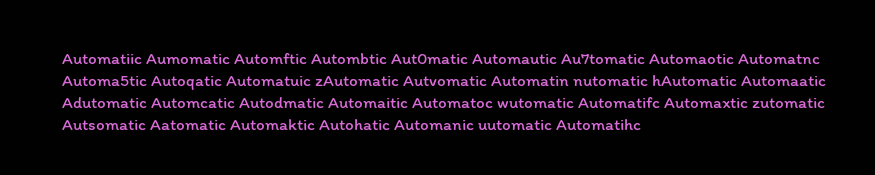Automatiic Aumomatic Automftic Autombtic Aut0matic Automautic Au7tomatic Automaotic Automatnc Automa5tic Autoqatic Automatuic zAutomatic Autvomatic Automatin nutomatic hAutomatic Automaatic Adutomatic Automcatic Autodmatic Automaitic Automatoc wutomatic Automatifc Automaxtic zutomatic Autsomatic Aatomatic Automaktic Autohatic Automanic uutomatic Automatihc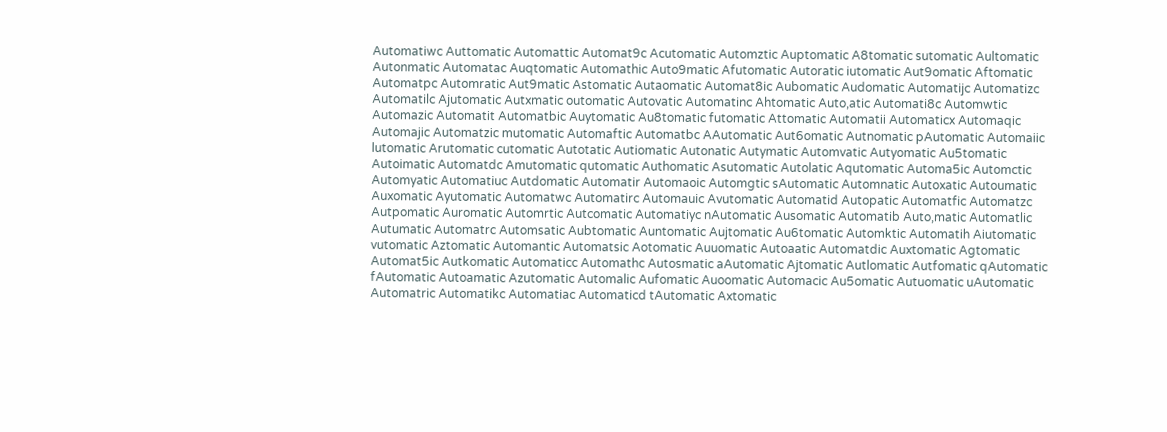Automatiwc Auttomatic Automattic Automat9c Acutomatic Automztic Auptomatic A8tomatic sutomatic Aultomatic Autonmatic Automatac Auqtomatic Automathic Auto9matic Afutomatic Autoratic iutomatic Aut9omatic Aftomatic Automatpc Automratic Aut9matic Astomatic Autaomatic Automat8ic Aubomatic Audomatic Automatijc Automatizc Automatilc Ajutomatic Autxmatic outomatic Autovatic Automatinc Ahtomatic Auto,atic Automati8c Automwtic Automazic Automatit Automatbic Auytomatic Au8tomatic futomatic Attomatic Automatii Automaticx Automaqic Automajic Automatzic mutomatic Automaftic Automatbc AAutomatic Aut6omatic Autnomatic pAutomatic Automaiic lutomatic Arutomatic cutomatic Autotatic Autiomatic Autonatic Autymatic Automvatic Autyomatic Au5tomatic Autoimatic Automatdc Amutomatic qutomatic Authomatic Asutomatic Autolatic Aqutomatic Automa5ic Automctic Automyatic Automatiuc Autdomatic Automatir Automaoic Automgtic sAutomatic Automnatic Autoxatic Autoumatic Auxomatic Ayutomatic Automatwc Automatirc Automauic Avutomatic Automatid Autopatic Automatfic Automatzc Autpomatic Auromatic Automrtic Autcomatic Automatiyc nAutomatic Ausomatic Automatib Auto,matic Automatlic Autumatic Automatrc Automsatic Aubtomatic Auntomatic Aujtomatic Au6tomatic Automktic Automatih Aiutomatic vutomatic Aztomatic Automantic Automatsic Aotomatic Auuomatic Autoaatic Automatdic Auxtomatic Agtomatic Automat5ic Autkomatic Automaticc Automathc Autosmatic aAutomatic Ajtomatic Autlomatic Autfomatic qAutomatic fAutomatic Autoamatic Azutomatic Automalic Aufomatic Auoomatic Automacic Au5omatic Autuomatic uAutomatic Automatric Automatikc Automatiac Automaticd tAutomatic Axtomatic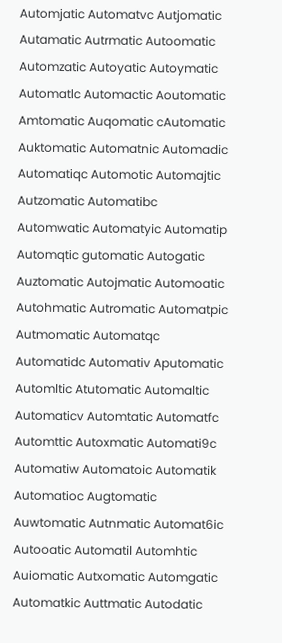Automjatic Automatvc Autjomatic Autamatic Autrmatic Autoomatic Automzatic Autoyatic Autoymatic Automatlc Automactic Aoutomatic Amtomatic Auqomatic cAutomatic Auktomatic Automatnic Automadic Automatiqc Automotic Automajtic Autzomatic Automatibc Automwatic Automatyic Automatip Automqtic gutomatic Autogatic Auztomatic Autojmatic Automoatic Autohmatic Autromatic Automatpic Autmomatic Automatqc Automatidc Automativ Aputomatic Automltic Atutomatic Automaltic Automaticv Automtatic Automatfc Automttic Autoxmatic Automati9c Automatiw Automatoic Automatik Automatioc Augtomatic Auwtomatic Autnmatic Automat6ic Autooatic Automatil Automhtic Auiomatic Autxomatic Automgatic Automatkic Auttmatic Autodatic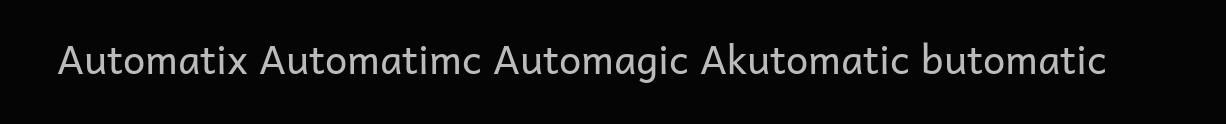Automatix Automatimc Automagic Akutomatic butomatic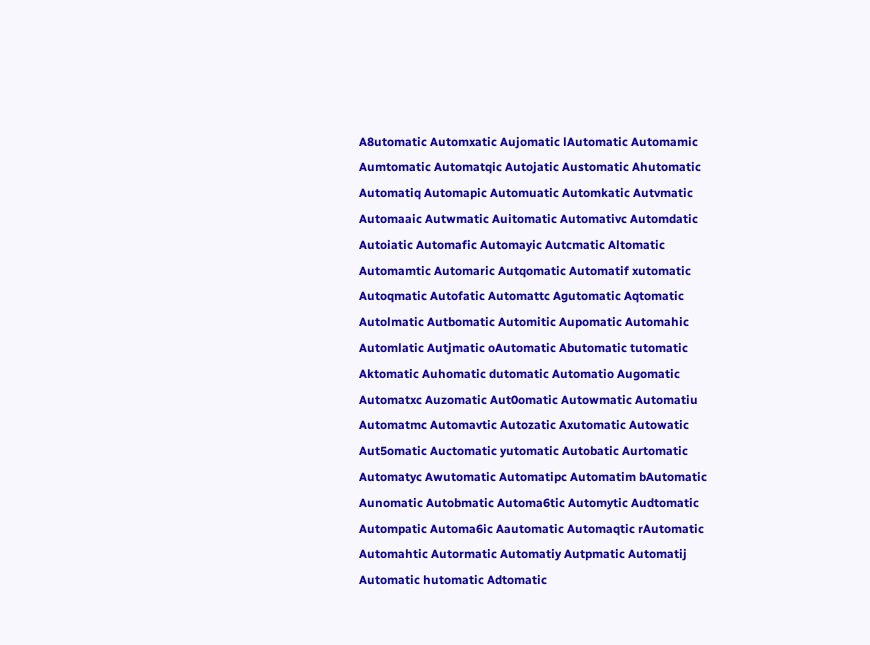A8utomatic Automxatic Aujomatic lAutomatic Automamic Aumtomatic Automatqic Autojatic Austomatic Ahutomatic Automatiq Automapic Automuatic Automkatic Autvmatic Automaaic Autwmatic Auitomatic Automativc Automdatic Autoiatic Automafic Automayic Autcmatic Altomatic Automamtic Automaric Autqomatic Automatif xutomatic Autoqmatic Autofatic Automattc Agutomatic Aqtomatic Autolmatic Autbomatic Automitic Aupomatic Automahic Automlatic Autjmatic oAutomatic Abutomatic tutomatic Aktomatic Auhomatic dutomatic Automatio Augomatic Automatxc Auzomatic Aut0omatic Autowmatic Automatiu Automatmc Automavtic Autozatic Axutomatic Autowatic Aut5omatic Auctomatic yutomatic Autobatic Aurtomatic Automatyc Awutomatic Automatipc Automatim bAutomatic Aunomatic Autobmatic Automa6tic Automytic Audtomatic Autompatic Automa6ic Aautomatic Automaqtic rAutomatic Automahtic Autormatic Automatiy Autpmatic Automatij Automatic hutomatic Adtomatic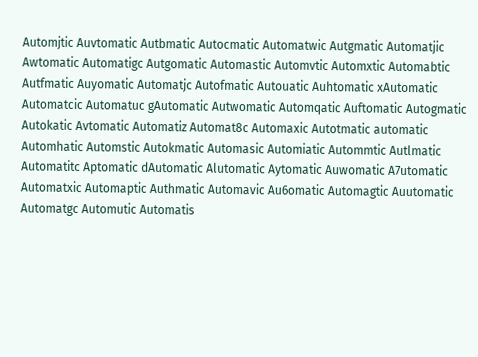Automjtic Auvtomatic Autbmatic Autocmatic Automatwic Autgmatic Automatjic Awtomatic Automatigc Autgomatic Automastic Automvtic Automxtic Automabtic Autfmatic Auyomatic Automatjc Autofmatic Autouatic Auhtomatic xAutomatic Automatcic Automatuc gAutomatic Autwomatic Automqatic Auftomatic Autogmatic Autokatic Avtomatic Automatiz Automat8c Automaxic Autotmatic automatic Automhatic Automstic Autokmatic Automasic Automiatic Autommtic Autlmatic Automatitc Aptomatic dAutomatic Alutomatic Aytomatic Auwomatic A7utomatic Automatxic Automaptic Authmatic Automavic Au6omatic Automagtic Auutomatic Automatgc Automutic Automatis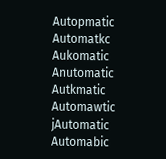Autopmatic Automatkc Aukomatic Anutomatic Autkmatic Automawtic jAutomatic Automabic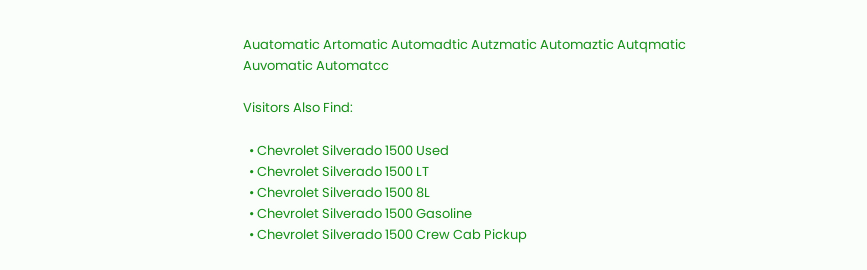Auatomatic Artomatic Automadtic Autzmatic Automaztic Autqmatic Auvomatic Automatcc

Visitors Also Find:

  • Chevrolet Silverado 1500 Used
  • Chevrolet Silverado 1500 LT
  • Chevrolet Silverado 1500 8L
  • Chevrolet Silverado 1500 Gasoline
  • Chevrolet Silverado 1500 Crew Cab Pickup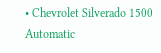• Chevrolet Silverado 1500 Automatic